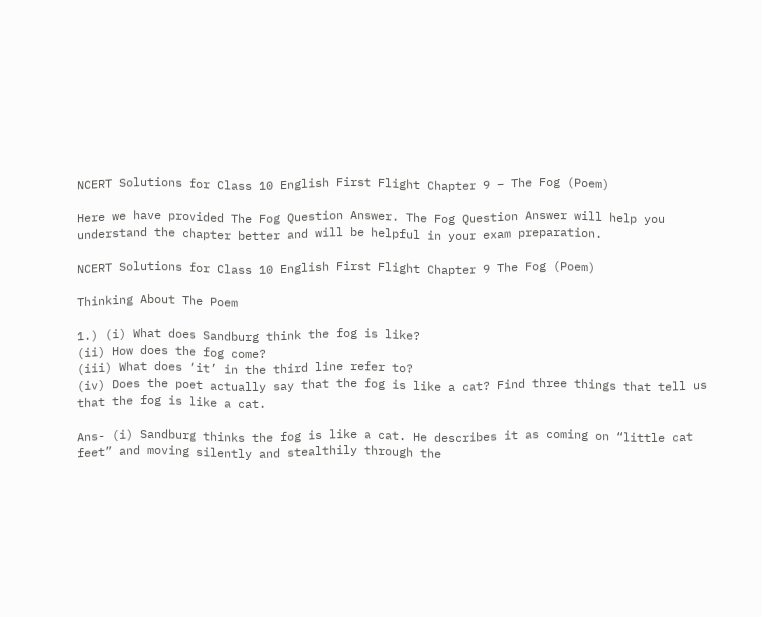NCERT Solutions for Class 10 English First Flight Chapter 9 – The Fog (Poem)

Here we have provided The Fog Question Answer. The Fog Question Answer will help you understand the chapter better and will be helpful in your exam preparation.

NCERT Solutions for Class 10 English First Flight Chapter 9 The Fog (Poem)

Thinking About The Poem

1.) (i) What does Sandburg think the fog is like?
(ii) How does the fog come?
(iii) What does ‘it’ in the third line refer to?
(iv) Does the poet actually say that the fog is like a cat? Find three things that tell us that the fog is like a cat.

Ans- (i) Sandburg thinks the fog is like a cat. He describes it as coming on “little cat feet” and moving silently and stealthily through the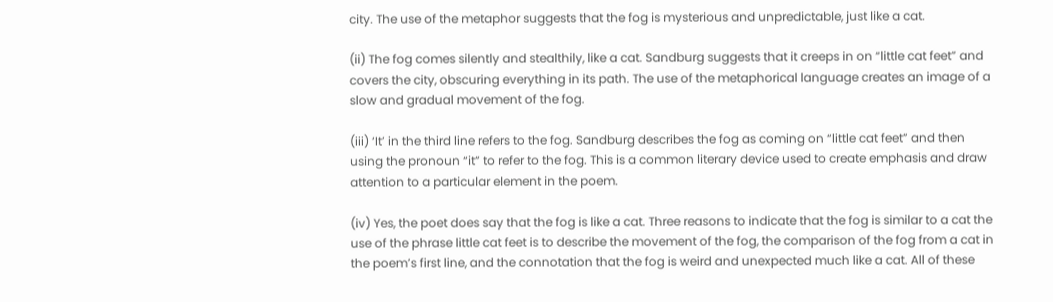city. The use of the metaphor suggests that the fog is mysterious and unpredictable, just like a cat.

(ii) The fog comes silently and stealthily, like a cat. Sandburg suggests that it creeps in on “little cat feet” and covers the city, obscuring everything in its path. The use of the metaphorical language creates an image of a slow and gradual movement of the fog.

(iii) ‘It’ in the third line refers to the fog. Sandburg describes the fog as coming on “little cat feet” and then using the pronoun “it” to refer to the fog. This is a common literary device used to create emphasis and draw attention to a particular element in the poem.

(iv) Yes, the poet does say that the fog is like a cat. Three reasons to indicate that the fog is similar to a cat the use of the phrase little cat feet is to describe the movement of the fog, the comparison of the fog from a cat in the poem’s first line, and the connotation that the fog is weird and unexpected much like a cat. All of these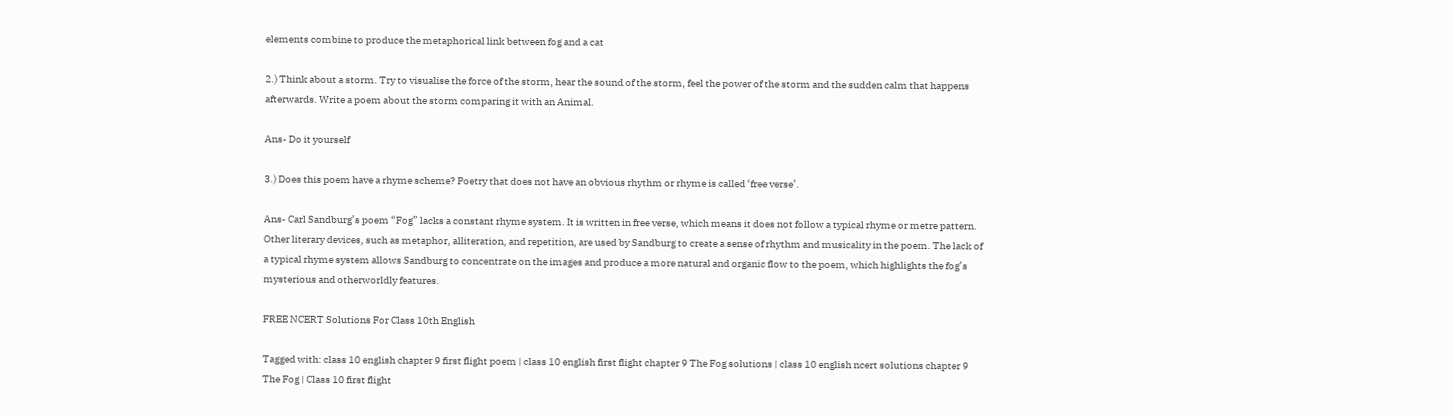elements combine to produce the metaphorical link between fog and a cat

2.) Think about a storm. Try to visualise the force of the storm, hear the sound of the storm, feel the power of the storm and the sudden calm that happens afterwards. Write a poem about the storm comparing it with an Animal.

Ans- Do it yourself

3.) Does this poem have a rhyme scheme? Poetry that does not have an obvious rhythm or rhyme is called ‘free verse’.

Ans- Carl Sandburg’s poem “Fog” lacks a constant rhyme system. It is written in free verse, which means it does not follow a typical rhyme or metre pattern. Other literary devices, such as metaphor, alliteration, and repetition, are used by Sandburg to create a sense of rhythm and musicality in the poem. The lack of a typical rhyme system allows Sandburg to concentrate on the images and produce a more natural and organic flow to the poem, which highlights the fog’s mysterious and otherworldly features.

FREE NCERT Solutions For Class 10th English

Tagged with: class 10 english chapter 9 first flight poem | class 10 english first flight chapter 9 The Fog solutions | class 10 english ncert solutions chapter 9 The Fog | Class 10 first flight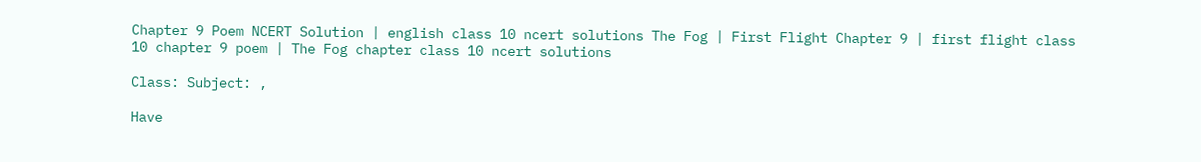Chapter 9 Poem NCERT Solution | english class 10 ncert solutions The Fog | First Flight Chapter 9 | first flight class 10 chapter 9 poem | The Fog chapter class 10 ncert solutions

Class: Subject: ,

Have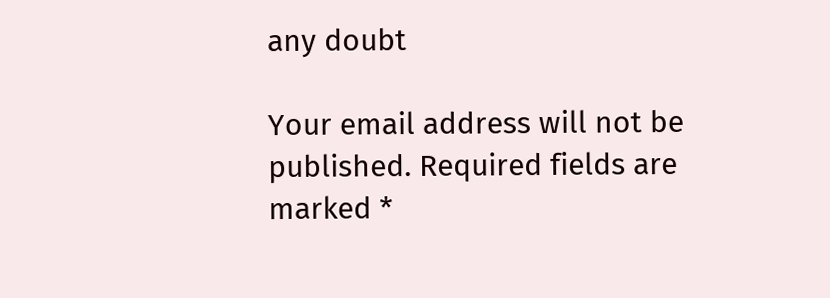any doubt

Your email address will not be published. Required fields are marked *